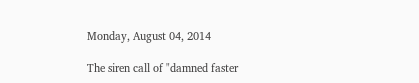Monday, August 04, 2014

The siren call of "damned faster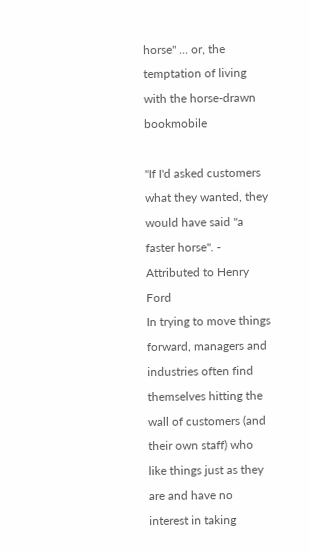horse" ... or, the temptation of living with the horse-drawn bookmobile

"If I'd asked customers what they wanted, they would have said "a faster horse". - Attributed to Henry Ford
In trying to move things forward, managers and industries often find themselves hitting the wall of customers (and their own staff) who like things just as they are and have no interest in taking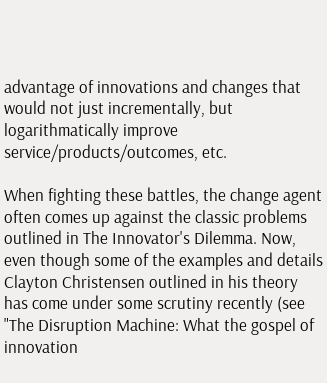advantage of innovations and changes that would not just incrementally, but logarithmatically improve service/products/outcomes, etc.

When fighting these battles, the change agent often comes up against the classic problems outlined in The Innovator's Dilemma. Now, even though some of the examples and details Clayton Christensen outlined in his theory has come under some scrutiny recently (see "The Disruption Machine: What the gospel of innovation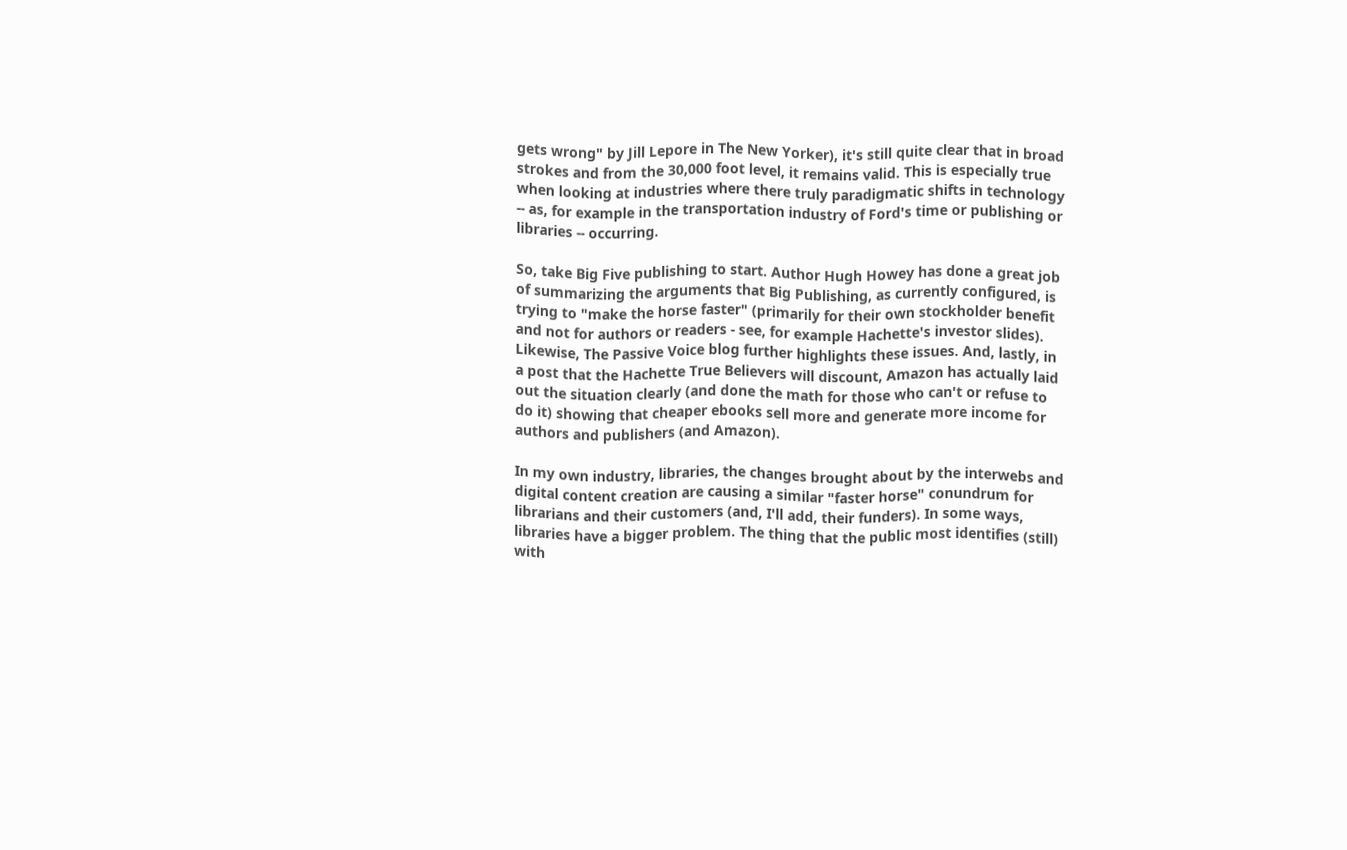gets wrong" by Jill Lepore in The New Yorker), it's still quite clear that in broad strokes and from the 30,000 foot level, it remains valid. This is especially true when looking at industries where there truly paradigmatic shifts in technology -- as, for example in the transportation industry of Ford's time or publishing or libraries -- occurring.

So, take Big Five publishing to start. Author Hugh Howey has done a great job of summarizing the arguments that Big Publishing, as currently configured, is trying to "make the horse faster" (primarily for their own stockholder benefit and not for authors or readers - see, for example Hachette's investor slides). Likewise, The Passive Voice blog further highlights these issues. And, lastly, in a post that the Hachette True Believers will discount, Amazon has actually laid out the situation clearly (and done the math for those who can't or refuse to do it) showing that cheaper ebooks sell more and generate more income for authors and publishers (and Amazon).

In my own industry, libraries, the changes brought about by the interwebs and digital content creation are causing a similar "faster horse" conundrum for librarians and their customers (and, I'll add, their funders). In some ways, libraries have a bigger problem. The thing that the public most identifies (still) with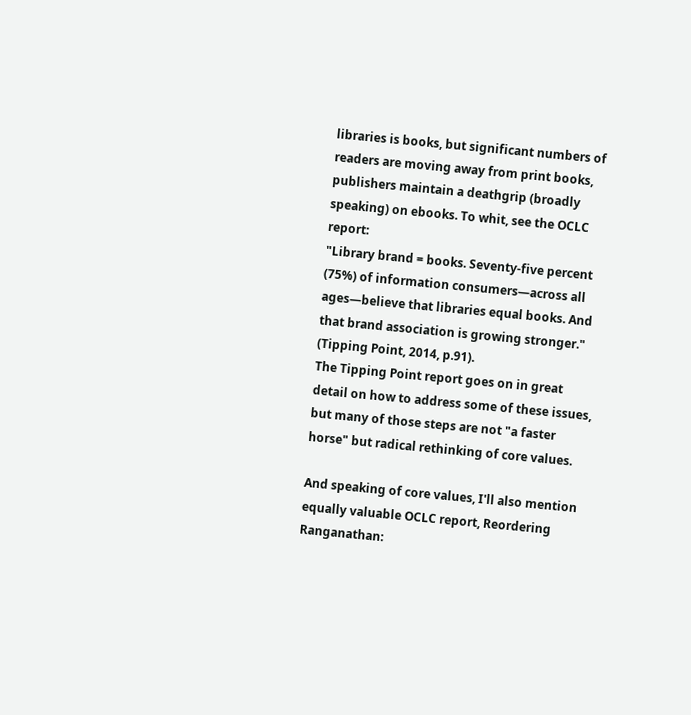libraries is books, but significant numbers of readers are moving away from print books, publishers maintain a deathgrip (broadly speaking) on ebooks. To whit, see the OCLC report:
"Library brand = books. Seventy-five percent (75%) of information consumers—across all ages—believe that libraries equal books. And that brand association is growing stronger." (Tipping Point, 2014, p.91).
The Tipping Point report goes on in great detail on how to address some of these issues, but many of those steps are not "a faster horse" but radical rethinking of core values.

And speaking of core values, I'll also mention equally valuable OCLC report, Reordering Ranganathan: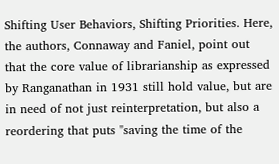Shifting User Behaviors, Shifting Priorities. Here, the authors, Connaway and Faniel, point out that the core value of librarianship as expressed by Ranganathan in 1931 still hold value, but are in need of not just reinterpretation, but also a reordering that puts "saving the time of the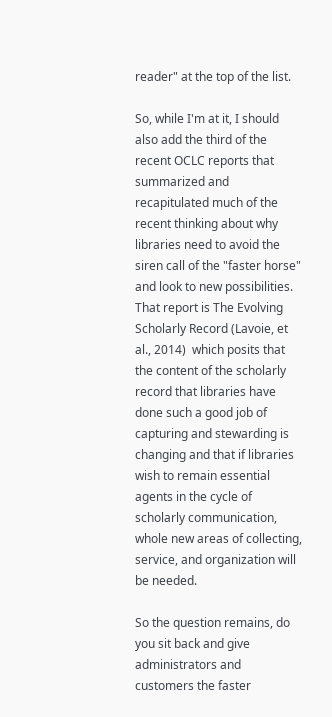reader" at the top of the list.

So, while I'm at it, I should also add the third of the recent OCLC reports that summarized and recapitulated much of the recent thinking about why libraries need to avoid the siren call of the "faster horse" and look to new possibilities. That report is The Evolving Scholarly Record (Lavoie, et al., 2014)  which posits that the content of the scholarly record that libraries have done such a good job of capturing and stewarding is changing and that if libraries wish to remain essential agents in the cycle of scholarly communication, whole new areas of collecting, service, and organization will be needed.

So the question remains, do you sit back and give administrators and customers the faster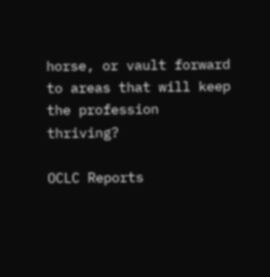horse, or vault forward to areas that will keep the profession thriving?

OCLC Reports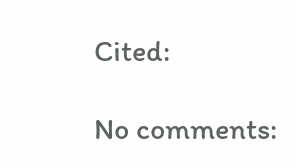Cited:

No comments: